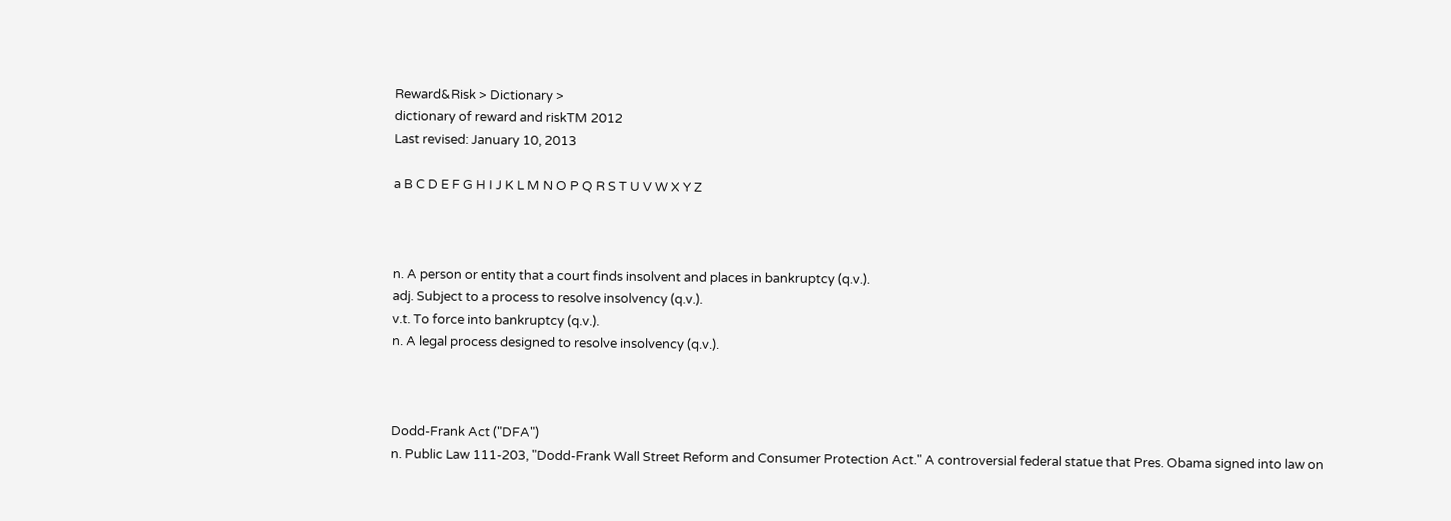Reward&Risk > Dictionary >
dictionary of reward and riskTM 2012
Last revised: January 10, 2013

a B C D E F G H I J K L M N O P Q R S T U V W X Y Z



n. A person or entity that a court finds insolvent and places in bankruptcy (q.v.).
adj. Subject to a process to resolve insolvency (q.v.).
v.t. To force into bankruptcy (q.v.).
n. A legal process designed to resolve insolvency (q.v.).



Dodd-Frank Act ("DFA")
n. Public Law 111-203, "Dodd-Frank Wall Street Reform and Consumer Protection Act." A controversial federal statue that Pres. Obama signed into law on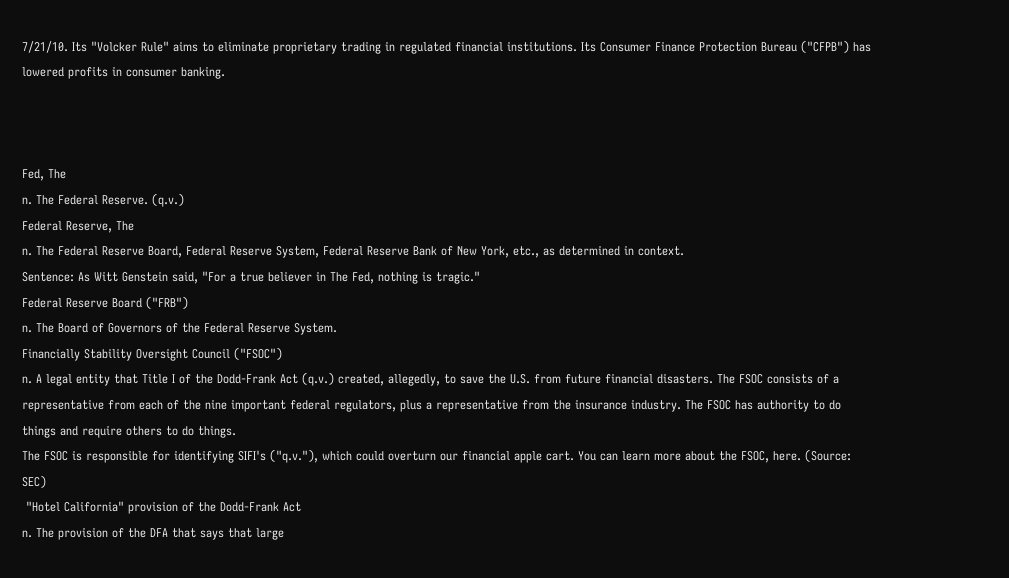7/21/10. Its "Volcker Rule" aims to eliminate proprietary trading in regulated financial institutions. Its Consumer Finance Protection Bureau ("CFPB") has lowered profits in consumer banking.



Fed, The
n. The Federal Reserve. (q.v.)
Federal Reserve, The
n. The Federal Reserve Board, Federal Reserve System, Federal Reserve Bank of New York, etc., as determined in context.
Sentence: As Witt Genstein said, "For a true believer in The Fed, nothing is tragic."
Federal Reserve Board ("FRB")
n. The Board of Governors of the Federal Reserve System.
Financially Stability Oversight Council ("FSOC")
n. A legal entity that Title I of the Dodd-Frank Act (q.v.) created, allegedly, to save the U.S. from future financial disasters. The FSOC consists of a representative from each of the nine important federal regulators, plus a representative from the insurance industry. The FSOC has authority to do things and require others to do things.
The FSOC is responsible for identifying SIFI's ("q.v."), which could overturn our financial apple cart. You can learn more about the FSOC, here. (Source: SEC)
 "Hotel California" provision of the Dodd-Frank Act
n. The provision of the DFA that says that large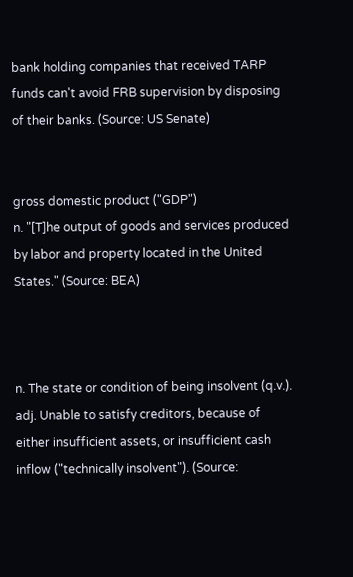bank holding companies that received TARP funds can't avoid FRB supervision by disposing of their banks. (Source: US Senate)


gross domestic product ("GDP")
n. "[T]he output of goods and services produced by labor and property located in the United States." (Source: BEA)



n. The state or condition of being insolvent (q.v.).
adj. Unable to satisfy creditors, because of either insufficient assets, or insufficient cash inflow ("technically insolvent"). (Source: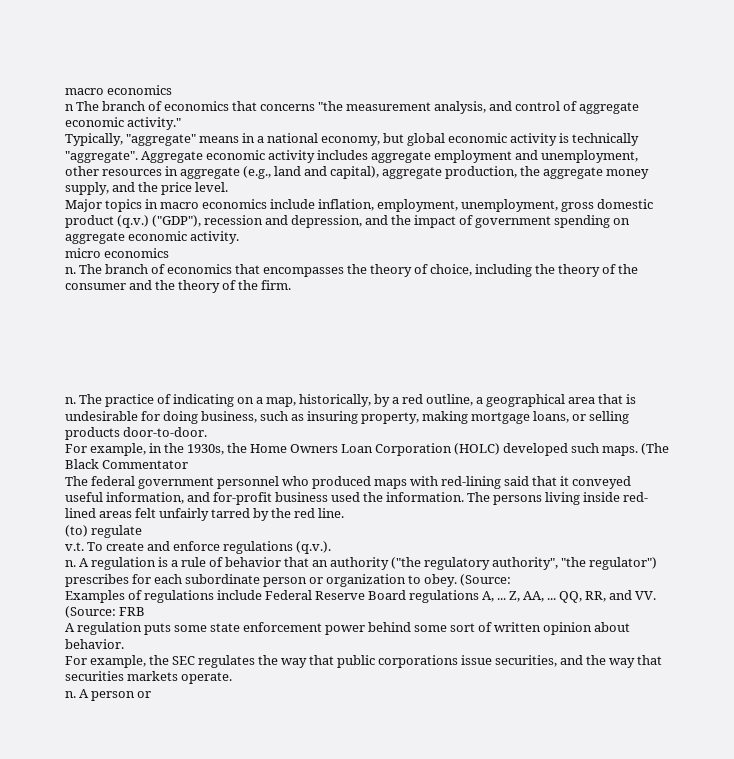macro economics
n The branch of economics that concerns "the measurement analysis, and control of aggregate economic activity."
Typically, "aggregate" means in a national economy, but global economic activity is technically "aggregate". Aggregate economic activity includes aggregate employment and unemployment, other resources in aggregate (e.g., land and capital), aggregate production, the aggregate money supply, and the price level.
Major topics in macro economics include inflation, employment, unemployment, gross domestic product (q.v.) ("GDP"), recession and depression, and the impact of government spending on aggregate economic activity.
micro economics
n. The branch of economics that encompasses the theory of choice, including the theory of the consumer and the theory of the firm.






n. The practice of indicating on a map, historically, by a red outline, a geographical area that is undesirable for doing business, such as insuring property, making mortgage loans, or selling products door-to-door.
For example, in the 1930s, the Home Owners Loan Corporation (HOLC) developed such maps. (The Black Commentator
The federal government personnel who produced maps with red-lining said that it conveyed useful information, and for-profit business used the information. The persons living inside red-lined areas felt unfairly tarred by the red line.
(to) regulate
v.t. To create and enforce regulations (q.v.).
n. A regulation is a rule of behavior that an authority ("the regulatory authority", "the regulator") prescribes for each subordinate person or organization to obey. (Source:
Examples of regulations include Federal Reserve Board regulations A, ... Z, AA, ... QQ, RR, and VV. (Source: FRB
A regulation puts some state enforcement power behind some sort of written opinion about behavior.
For example, the SEC regulates the way that public corporations issue securities, and the way that securities markets operate.
n. A person or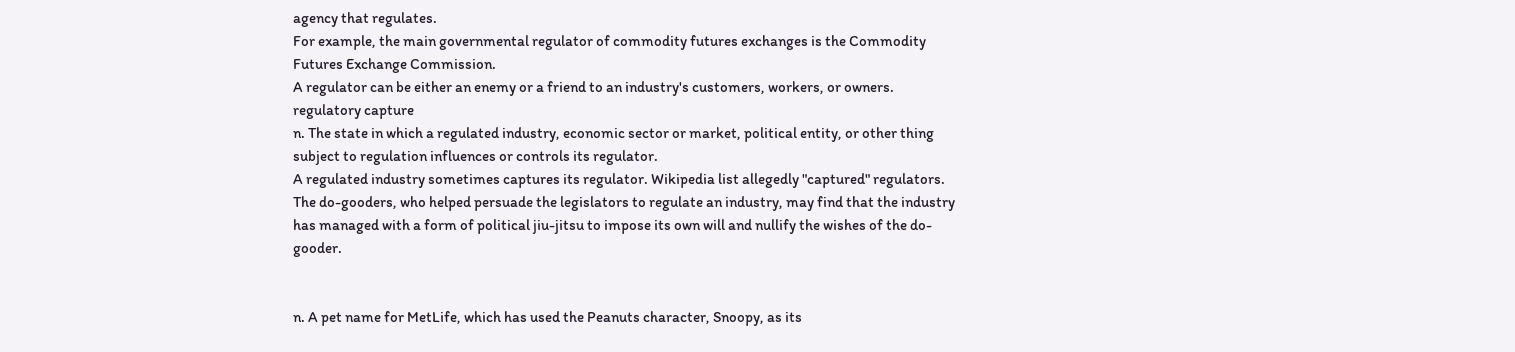agency that regulates.
For example, the main governmental regulator of commodity futures exchanges is the Commodity Futures Exchange Commission.
A regulator can be either an enemy or a friend to an industry's customers, workers, or owners.
regulatory capture
n. The state in which a regulated industry, economic sector or market, political entity, or other thing subject to regulation influences or controls its regulator.
A regulated industry sometimes captures its regulator. Wikipedia list allegedly "captured" regulators.
The do-gooders, who helped persuade the legislators to regulate an industry, may find that the industry has managed with a form of political jiu-jitsu to impose its own will and nullify the wishes of the do-gooder.


n. A pet name for MetLife, which has used the Peanuts character, Snoopy, as its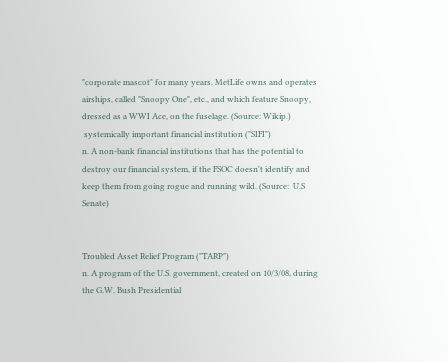"corporate mascot" for many years. MetLife owns and operates airships, called "Snoopy One", etc., and which feature Snoopy, dressed as a WWI Ace, on the fuselage. (Source: Wikip.)
 systemically important financial institution ("SIFI")
n. A non-bank financial institutions that has the potential to destroy our financial system, if the FSOC doesn't identify and keep them from going rogue and running wild. (Source:  U.S Senate)


Troubled Asset Relief Program ("TARP")
n. A program of the U.S. government, created on 10/3/08, during the G.W. Bush Presidential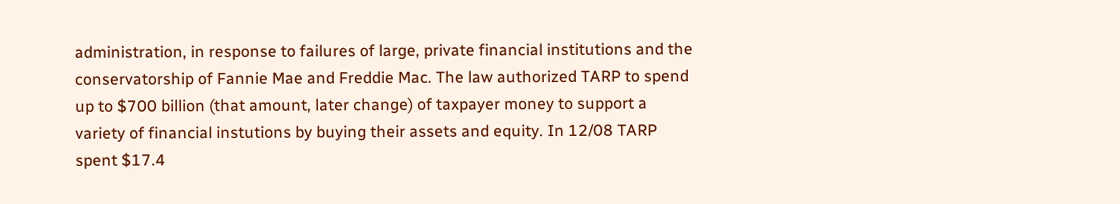administration, in response to failures of large, private financial institutions and the conservatorship of Fannie Mae and Freddie Mac. The law authorized TARP to spend up to $700 billion (that amount, later change) of taxpayer money to support a variety of financial instutions by buying their assets and equity. In 12/08 TARP spent $17.4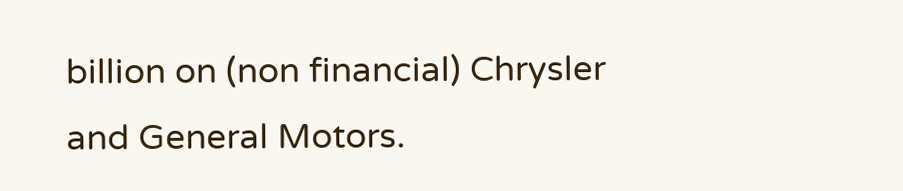billion on (non financial) Chrysler and General Motors.